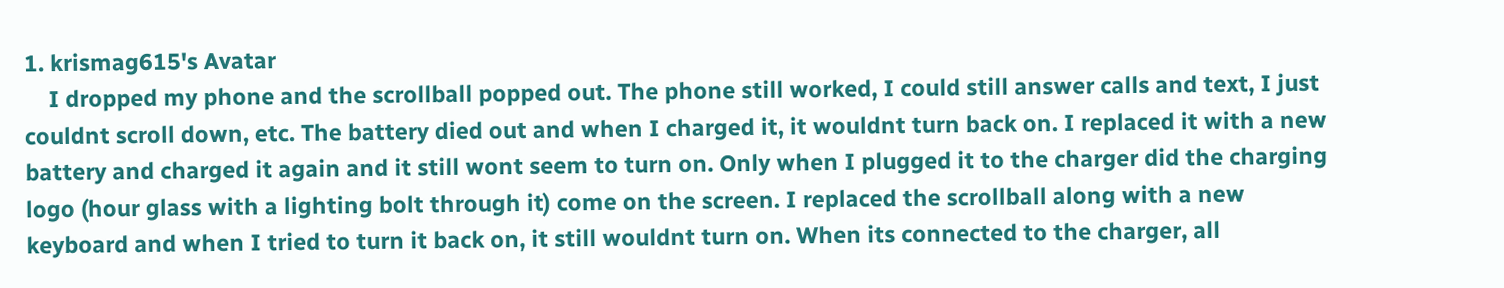1. krismag615's Avatar
    I dropped my phone and the scrollball popped out. The phone still worked, I could still answer calls and text, I just couldnt scroll down, etc. The battery died out and when I charged it, it wouldnt turn back on. I replaced it with a new battery and charged it again and it still wont seem to turn on. Only when I plugged it to the charger did the charging logo (hour glass with a lighting bolt through it) come on the screen. I replaced the scrollball along with a new keyboard and when I tried to turn it back on, it still wouldnt turn on. When its connected to the charger, all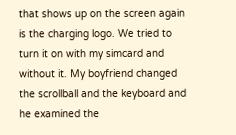that shows up on the screen again is the charging logo. We tried to turn it on with my simcard and without it. My boyfriend changed the scrollball and the keyboard and he examined the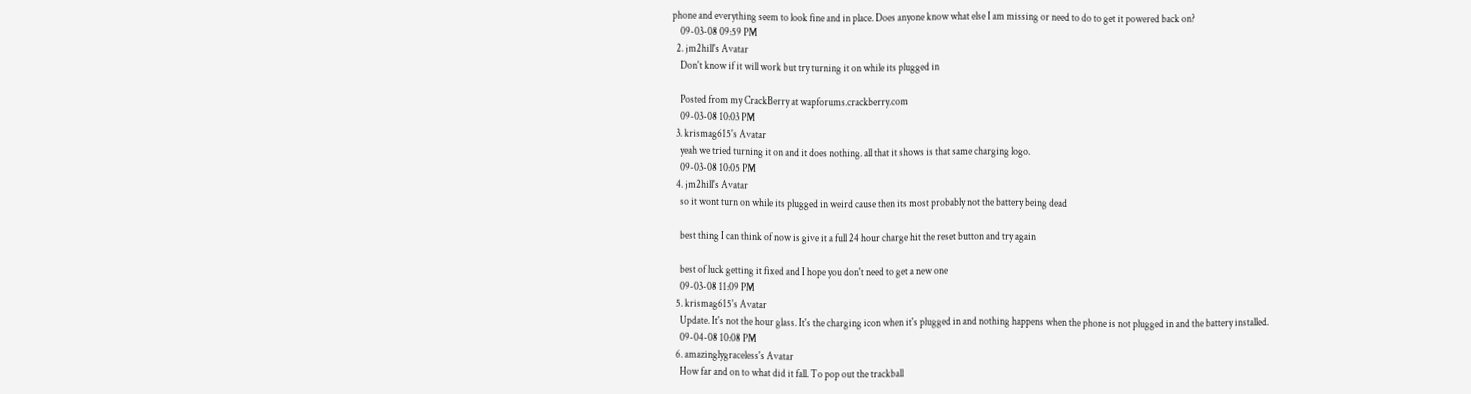phone and everything seem to look fine and in place. Does anyone know what else I am missing or need to do to get it powered back on?
    09-03-08 09:59 PM
  2. jm2hill's Avatar
    Don't know if it will work but try turning it on while its plugged in

    Posted from my CrackBerry at wapforums.crackberry.com
    09-03-08 10:03 PM
  3. krismag615's Avatar
    yeah we tried turning it on and it does nothing. all that it shows is that same charging logo.
    09-03-08 10:05 PM
  4. jm2hill's Avatar
    so it wont turn on while its plugged in weird cause then its most probably not the battery being dead

    best thing I can think of now is give it a full 24 hour charge hit the reset button and try again

    best of luck getting it fixed and I hope you don't need to get a new one
    09-03-08 11:09 PM
  5. krismag615's Avatar
    Update. It's not the hour glass. It's the charging icon when it's plugged in and nothing happens when the phone is not plugged in and the battery installed.
    09-04-08 10:08 PM
  6. amazinglygraceless's Avatar
    How far and on to what did it fall. To pop out the trackball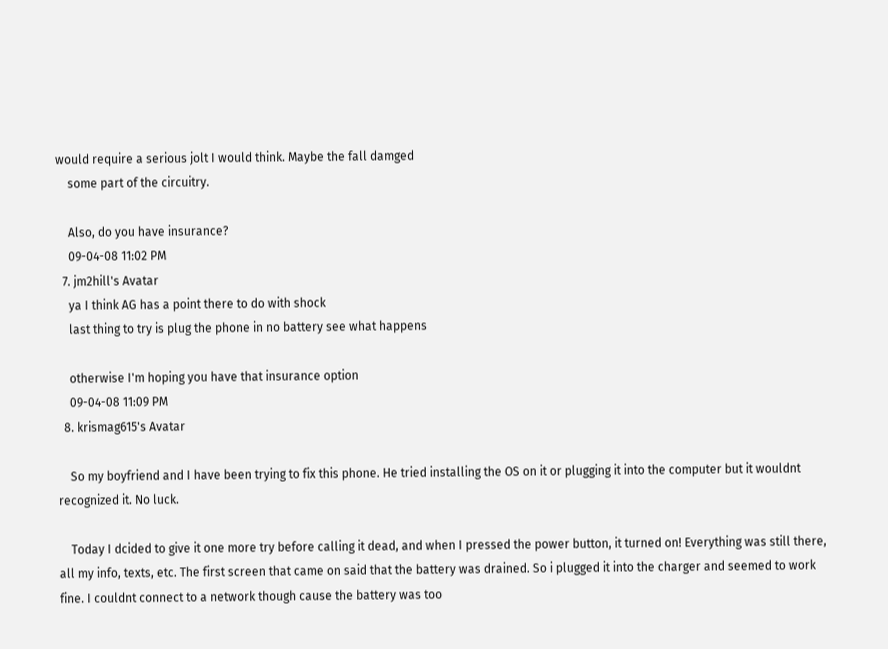would require a serious jolt I would think. Maybe the fall damged
    some part of the circuitry.

    Also, do you have insurance?
    09-04-08 11:02 PM
  7. jm2hill's Avatar
    ya I think AG has a point there to do with shock
    last thing to try is plug the phone in no battery see what happens

    otherwise I'm hoping you have that insurance option
    09-04-08 11:09 PM
  8. krismag615's Avatar

    So my boyfriend and I have been trying to fix this phone. He tried installing the OS on it or plugging it into the computer but it wouldnt recognized it. No luck.

    Today I dcided to give it one more try before calling it dead, and when I pressed the power button, it turned on! Everything was still there, all my info, texts, etc. The first screen that came on said that the battery was drained. So i plugged it into the charger and seemed to work fine. I couldnt connect to a network though cause the battery was too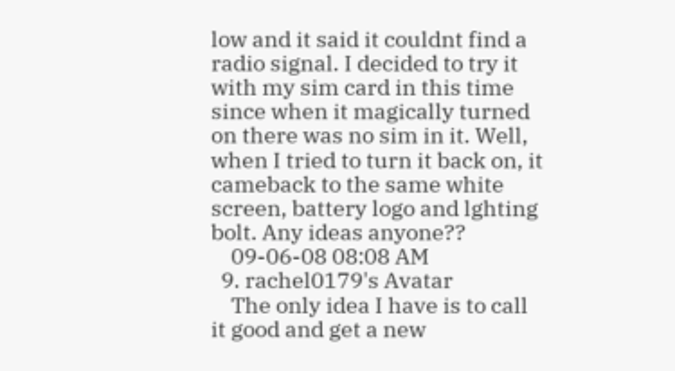low and it said it couldnt find a radio signal. I decided to try it with my sim card in this time since when it magically turned on there was no sim in it. Well, when I tried to turn it back on, it cameback to the same white screen, battery logo and lghting bolt. Any ideas anyone??
    09-06-08 08:08 AM
  9. rachel0179's Avatar
    The only idea I have is to call it good and get a new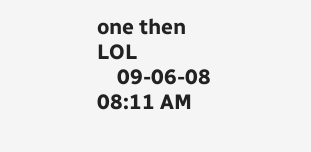one then LOL
    09-06-08 08:11 AM